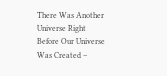There Was Another Universe Right Before Our Universe Was Created –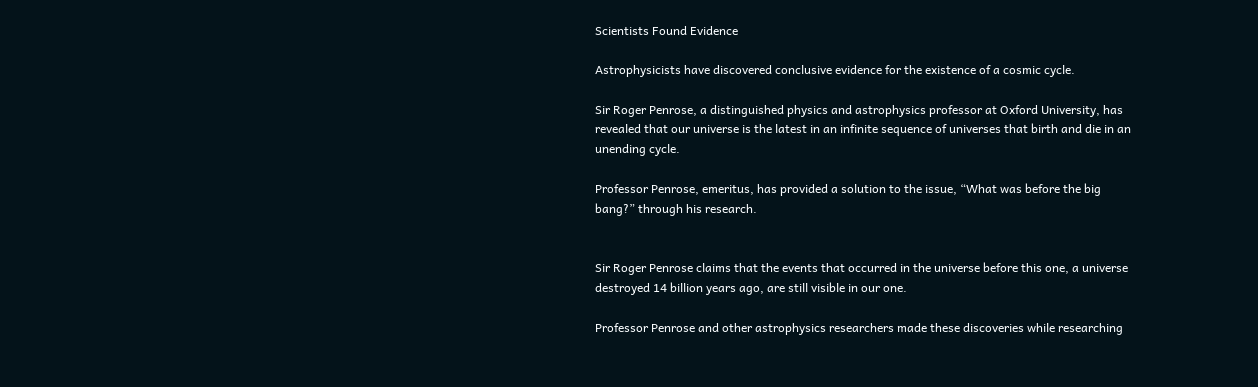Scientists Found Evidence

Astrophysicists have discovered conclusive evidence for the existence of a cosmic cycle.

Sir Roger Penrose, a distinguished physics and astrophysics professor at Oxford University, has revealed that our universe is the latest in an infinite sequence of universes that birth and die in an unending cycle.

Professor Penrose, emeritus, has provided a solution to the issue, “What was before the big bang?” through his research.


Sir Roger Penrose claims that the events that occurred in the universe before this one, a universe destroyed 14 billion years ago, are still visible in our one.

Professor Penrose and other astrophysics researchers made these discoveries while researching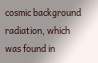cosmic background radiation, which was found in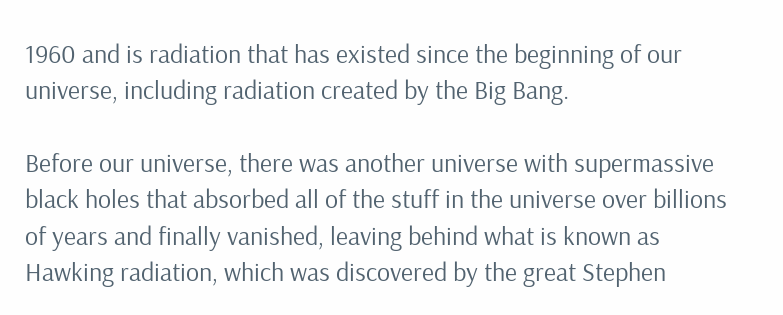1960 and is radiation that has existed since the beginning of our universe, including radiation created by the Big Bang.

Before our universe, there was another universe with supermassive black holes that absorbed all of the stuff in the universe over billions of years and finally vanished, leaving behind what is known as Hawking radiation, which was discovered by the great Stephen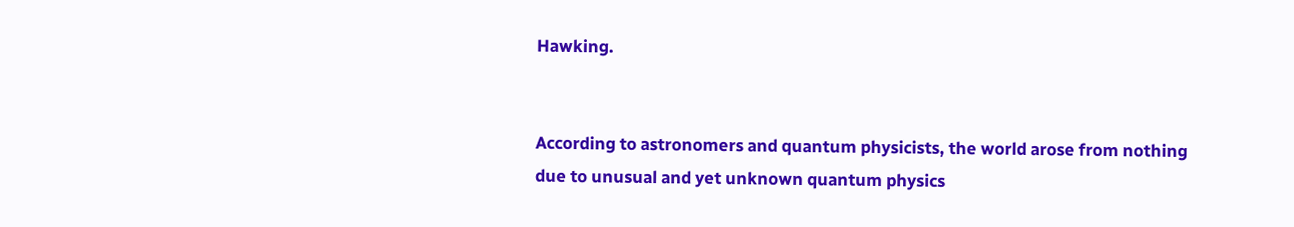Hawking.


According to astronomers and quantum physicists, the world arose from nothing due to unusual and yet unknown quantum physics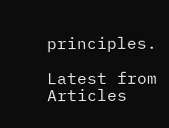principles.

Latest from Articles